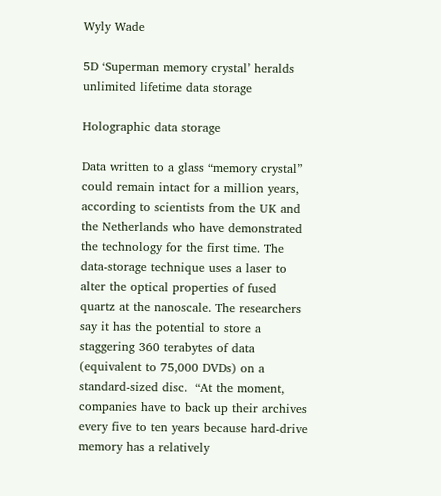Wyly Wade

5D ‘Superman memory crystal’ heralds unlimited lifetime data storage

Holographic data storage

Data written to a glass “memory crystal” could remain intact for a million years, according to scientists from the UK and the Netherlands who have demonstrated the technology for the first time. The data-storage technique uses a laser to alter the optical properties of fused quartz at the nanoscale. The researchers say it has the potential to store a staggering 360 terabytes of data (equivalent to 75,000 DVDs) on a standard-sized disc.  “At the moment, companies have to back up their archives every five to ten years because hard-drive memory has a relatively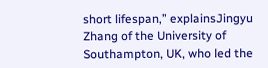short lifespan,” explainsJingyu Zhang of the University of Southampton, UK, who led the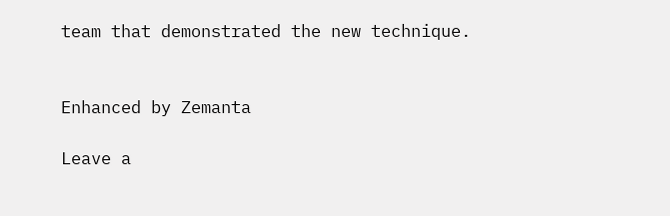team that demonstrated the new technique.


Enhanced by Zemanta

Leave a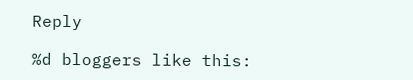Reply

%d bloggers like this: